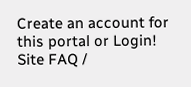Create an account for this portal or Login!
Site FAQ /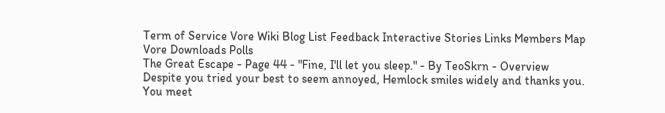Term of Service Vore Wiki Blog List Feedback Interactive Stories Links Members Map Vore Downloads Polls
The Great Escape - Page 44 - "Fine, I'll let you sleep." - By TeoSkrn - Overview
Despite you tried your best to seem annoyed, Hemlock smiles widely and thanks you.
You meet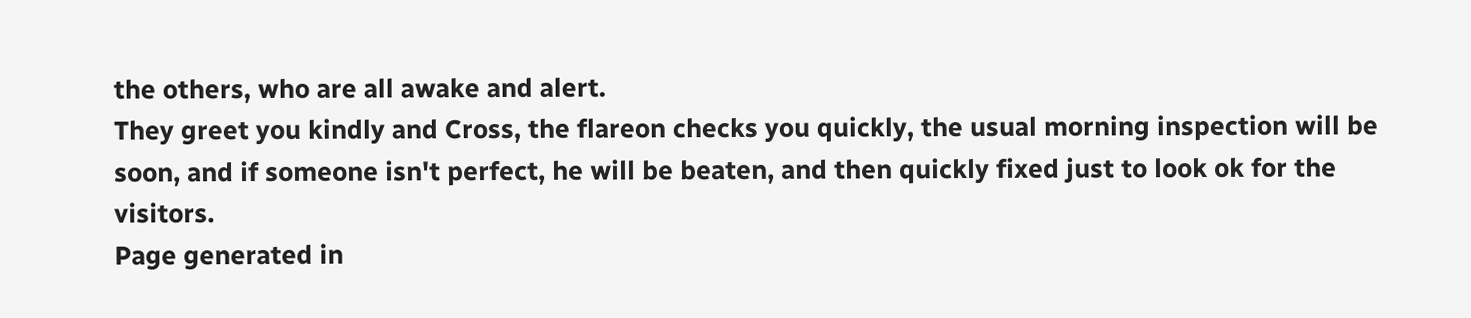the others, who are all awake and alert.
They greet you kindly and Cross, the flareon checks you quickly, the usual morning inspection will be soon, and if someone isn't perfect, he will be beaten, and then quickly fixed just to look ok for the visitors.
Page generated in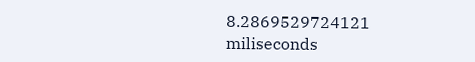8.2869529724121 miliseconds